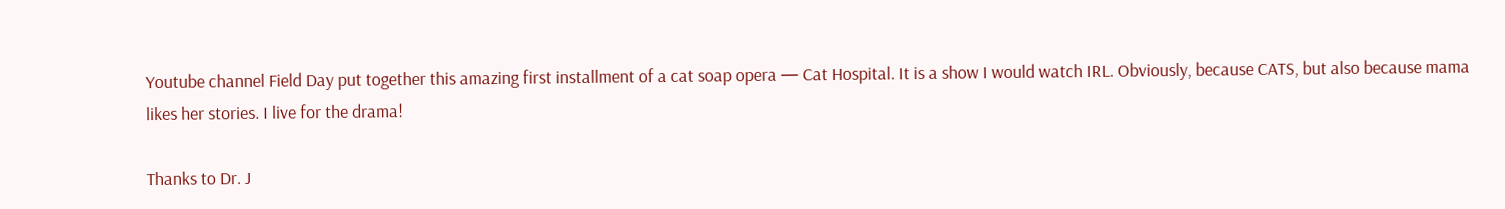Youtube channel Field Day put together this amazing first installment of a cat soap opera — Cat Hospital. It is a show I would watch IRL. Obviously, because CATS, but also because mama likes her stories. I live for the drama!

Thanks to Dr. J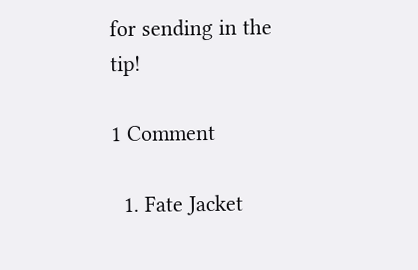for sending in the tip!

1 Comment

  1. Fate Jacket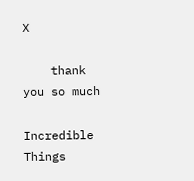X

    thank you so much

Incredible Things